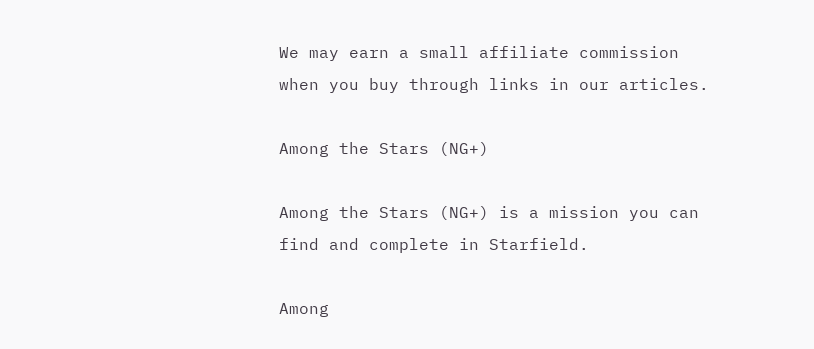We may earn a small affiliate commission when you buy through links in our articles.

Among the Stars (NG+)

Among the Stars (NG+) is a mission you can find and complete in Starfield.

Among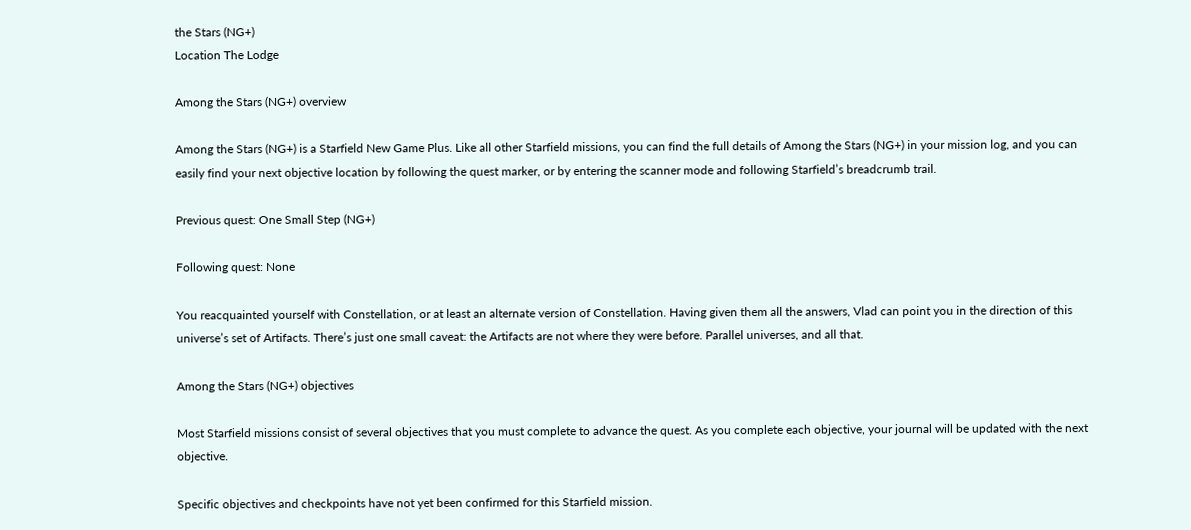the Stars (NG+)
Location The Lodge

Among the Stars (NG+) overview

Among the Stars (NG+) is a Starfield New Game Plus. Like all other Starfield missions, you can find the full details of Among the Stars (NG+) in your mission log, and you can easily find your next objective location by following the quest marker, or by entering the scanner mode and following Starfield’s breadcrumb trail.

Previous quest: One Small Step (NG+)

Following quest: None

You reacquainted yourself with Constellation, or at least an alternate version of Constellation. Having given them all the answers, Vlad can point you in the direction of this universe’s set of Artifacts. There’s just one small caveat: the Artifacts are not where they were before. Parallel universes, and all that.

Among the Stars (NG+) objectives

Most Starfield missions consist of several objectives that you must complete to advance the quest. As you complete each objective, your journal will be updated with the next objective.

Specific objectives and checkpoints have not yet been confirmed for this Starfield mission.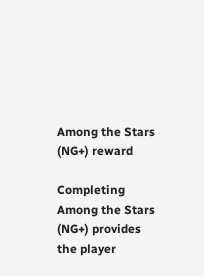Among the Stars (NG+) reward

Completing Among the Stars (NG+) provides the player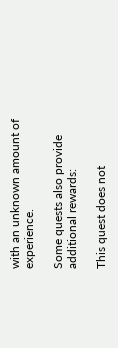with an unknown amount of experience.

Some quests also provide additional rewards:

This quest does not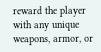reward the player with any unique weapons, armor, or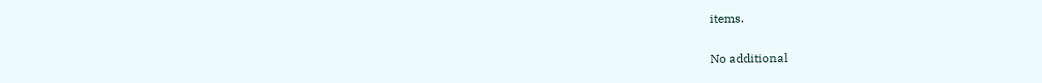items.

No additional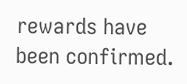rewards have been confirmed.